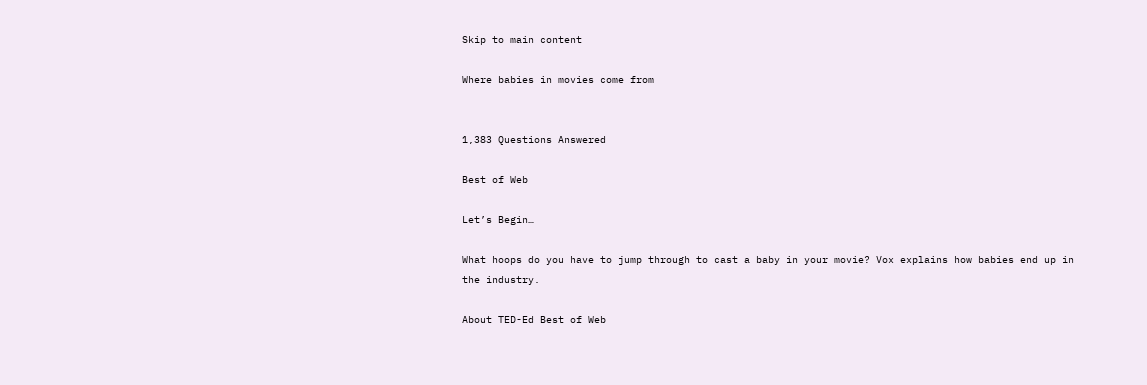Skip to main content

Where babies in movies come from


1,383 Questions Answered

Best of Web

Let’s Begin…

What hoops do you have to jump through to cast a baby in your movie? Vox explains how babies end up in the industry.

About TED-Ed Best of Web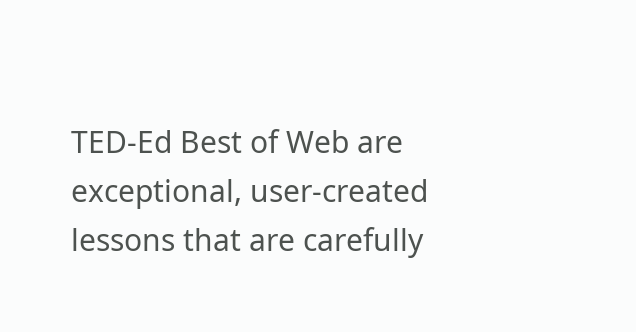TED-Ed Best of Web are exceptional, user-created lessons that are carefully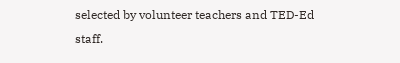selected by volunteer teachers and TED-Ed staff.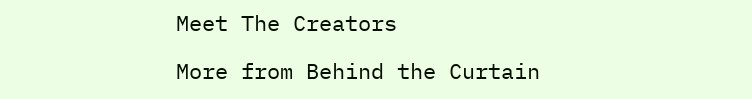Meet The Creators

More from Behind the Curtain